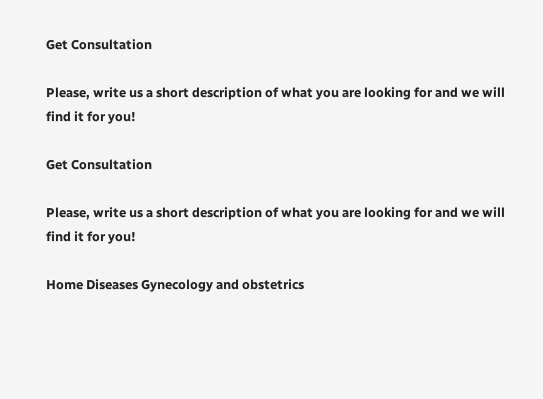Get Consultation

Please, write us a short description of what you are looking for and we will find it for you!

Get Consultation

Please, write us a short description of what you are looking for and we will find it for you!

Home Diseases Gynecology and obstetrics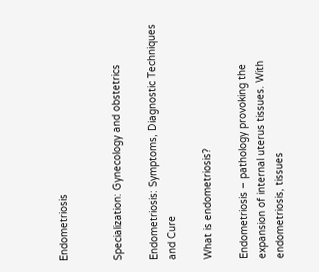Endometriosis


Specialization: Gynecology and obstetrics

Endometriosis: Symptoms, Diagnostic Techniques and Cure

What is endometriosis?

Endometriosis – pathology provoking the expansion of internal uterus tissues. With endometriosis, tissues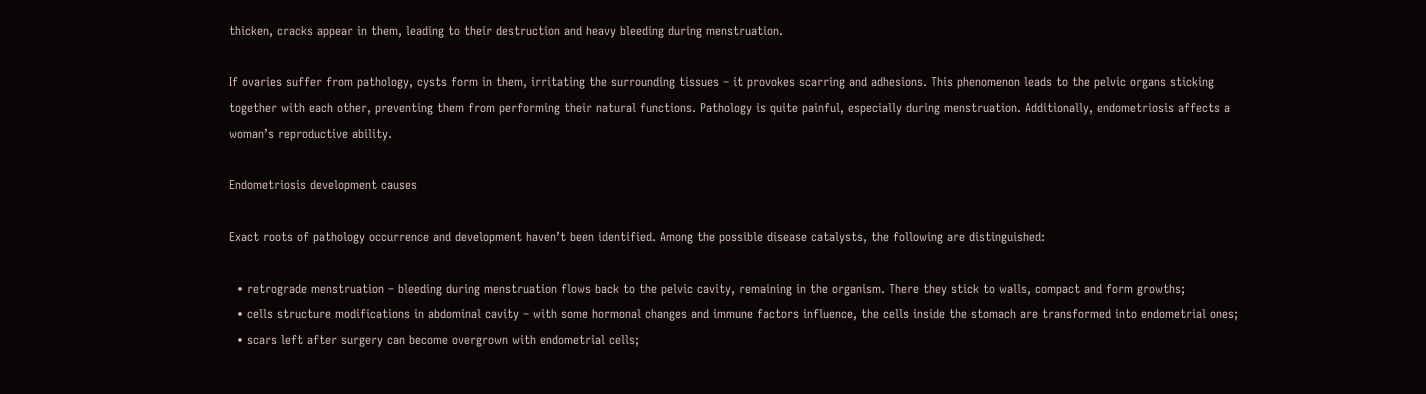thicken, cracks appear in them, leading to their destruction and heavy bleeding during menstruation.

If ovaries suffer from pathology, cysts form in them, irritating the surrounding tissues – it provokes scarring and adhesions. This phenomenon leads to the pelvic organs sticking together with each other, preventing them from performing their natural functions. Pathology is quite painful, especially during menstruation. Additionally, endometriosis affects a woman’s reproductive ability.

Endometriosis development causes

Exact roots of pathology occurrence and development haven’t been identified. Among the possible disease catalysts, the following are distinguished:

  • retrograde menstruation – bleeding during menstruation flows back to the pelvic cavity, remaining in the organism. There they stick to walls, compact and form growths;
  • cells structure modifications in abdominal cavity – with some hormonal changes and immune factors influence, the cells inside the stomach are transformed into endometrial ones;
  • scars left after surgery can become overgrown with endometrial cells;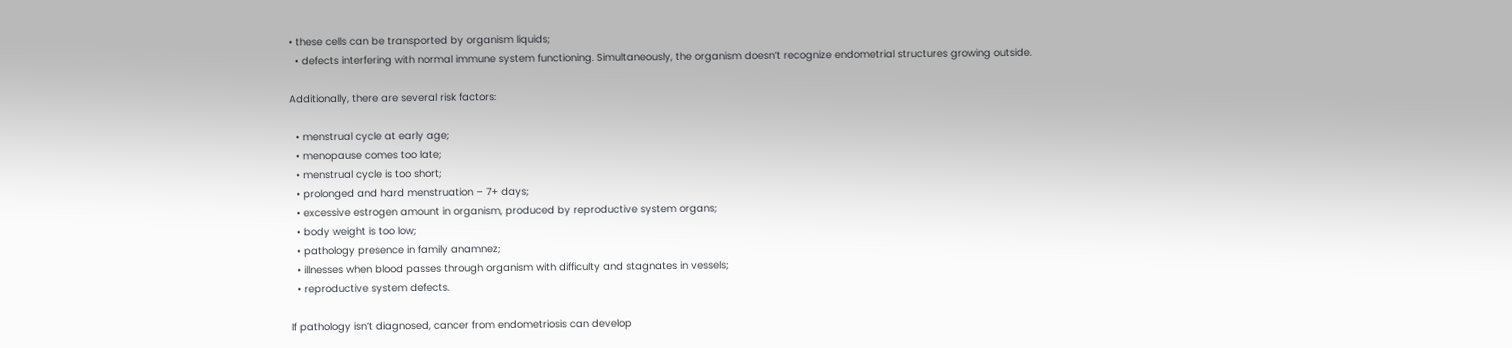• these cells can be transported by organism liquids;
  • defects interfering with normal immune system functioning. Simultaneously, the organism doesn’t recognize endometrial structures growing outside.

Additionally, there are several risk factors:

  • menstrual cycle at early age;
  • menopause comes too late;
  • menstrual cycle is too short;
  • prolonged and hard menstruation – 7+ days;
  • excessive estrogen amount in organism, produced by reproductive system organs;
  • body weight is too low;
  • pathology presence in family anamnez;
  • illnesses when blood passes through organism with difficulty and stagnates in vessels;
  • reproductive system defects.

If pathology isn’t diagnosed, cancer from endometriosis can develop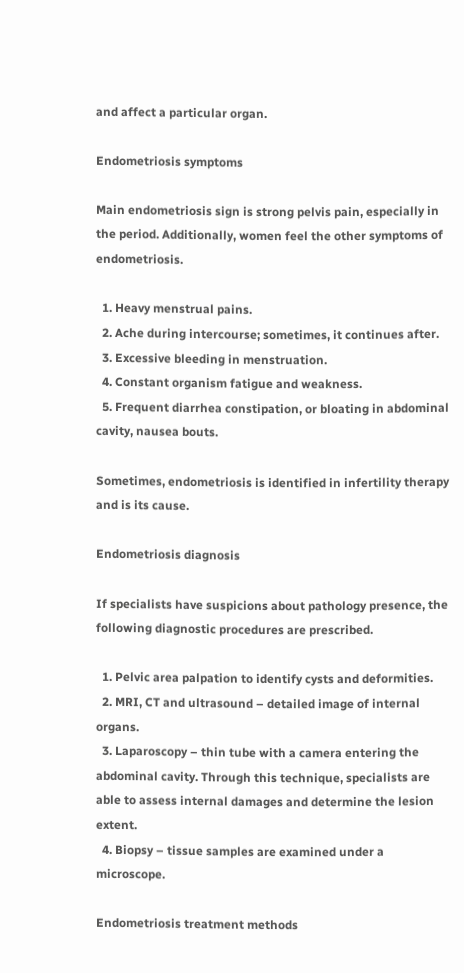and affect a particular organ.

Endometriosis symptoms

Main endometriosis sign is strong pelvis pain, especially in the period. Additionally, women feel the other symptoms of endometriosis.

  1. Heavy menstrual pains.
  2. Ache during intercourse; sometimes, it continues after.
  3. Excessive bleeding in menstruation.
  4. Constant organism fatigue and weakness.
  5. Frequent diarrhea constipation, or bloating in abdominal cavity, nausea bouts.

Sometimes, endometriosis is identified in infertility therapy and is its cause.

Endometriosis diagnosis

If specialists have suspicions about pathology presence, the following diagnostic procedures are prescribed.

  1. Pelvic area palpation to identify cysts and deformities.
  2. MRI, CT and ultrasound – detailed image of internal organs.
  3. Laparoscopy – thin tube with a camera entering the abdominal cavity. Through this technique, specialists are able to assess internal damages and determine the lesion extent.
  4. Biopsy – tissue samples are examined under a microscope.

Endometriosis treatment methods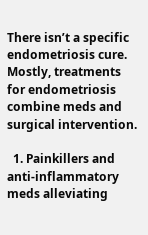There isn’t a specific endometriosis cure. Mostly, treatments for endometriosis combine meds and surgical intervention.

  1. Painkillers and anti-inflammatory meds alleviating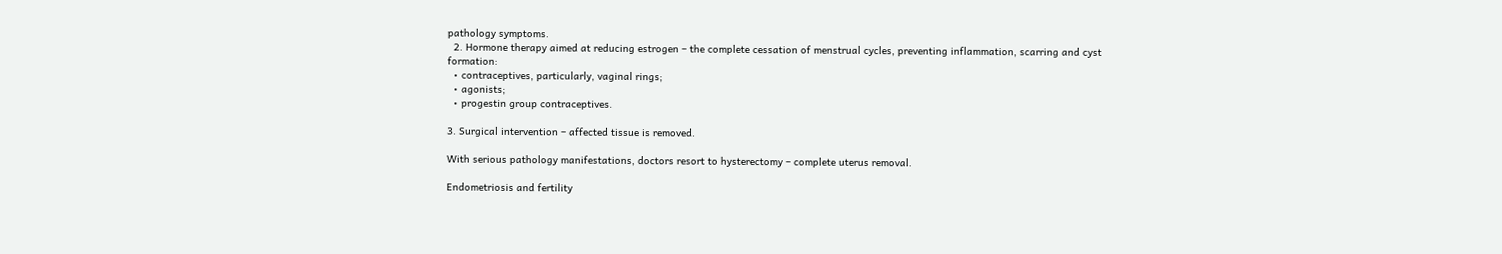pathology symptoms.
  2. Hormone therapy aimed at reducing estrogen – the complete cessation of menstrual cycles, preventing inflammation, scarring and cyst formation:
  • contraceptives, particularly, vaginal rings;
  • agonists;
  • progestin group contraceptives.

3. Surgical intervention – affected tissue is removed.

With serious pathology manifestations, doctors resort to hysterectomy – complete uterus removal.

Endometriosis and fertility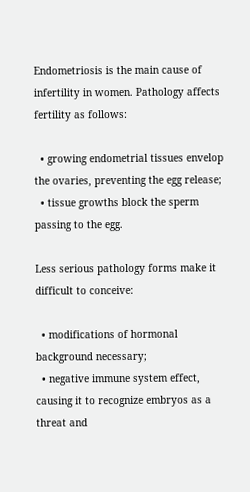Endometriosis is the main cause of infertility in women. Pathology affects fertility as follows:

  • growing endometrial tissues envelop the ovaries, preventing the egg release;
  • tissue growths block the sperm passing to the egg.

Less serious pathology forms make it difficult to conceive:

  • modifications of hormonal background necessary;
  • negative immune system effect, causing it to recognize embryos as a threat and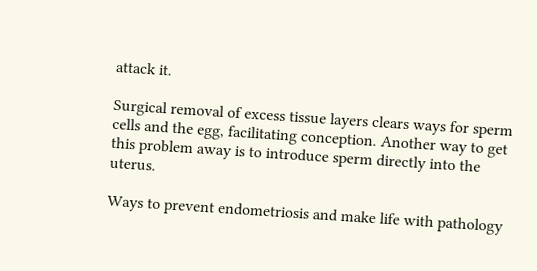attack it.

Surgical removal of excess tissue layers clears ways for sperm cells and the egg, facilitating conception. Another way to get this problem away is to introduce sperm directly into the uterus.

Ways to prevent endometriosis and make life with pathology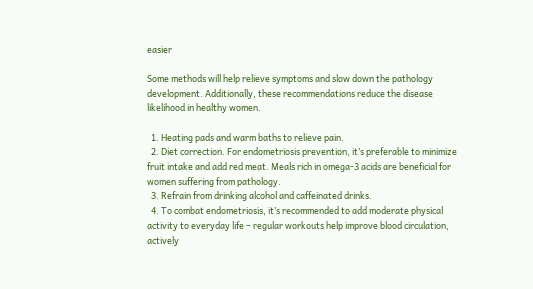easier

Some methods will help relieve symptoms and slow down the pathology development. Additionally, these recommendations reduce the disease likelihood in healthy women.

  1. Heating pads and warm baths to relieve pain.
  2. Diet correction. For endometriosis prevention, it’s preferable to minimize fruit intake and add red meat. Meals rich in omega-3 acids are beneficial for women suffering from pathology.
  3. Refrain from drinking alcohol and caffeinated drinks.
  4. To combat endometriosis, it’s recommended to add moderate physical activity to everyday life – regular workouts help improve blood circulation, actively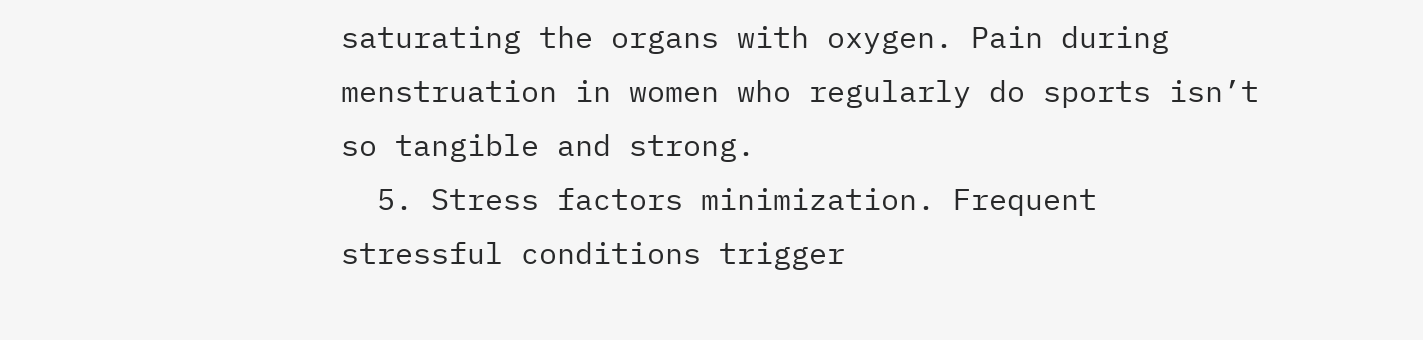saturating the organs with oxygen. Pain during menstruation in women who regularly do sports isn’t so tangible and strong.
  5. Stress factors minimization. Frequent stressful conditions trigger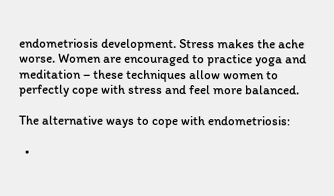endometriosis development. Stress makes the ache worse. Women are encouraged to practice yoga and meditation – these techniques allow women to perfectly cope with stress and feel more balanced.

The alternative ways to cope with endometriosis:

  •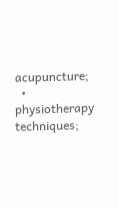acupuncture;
  • physiotherapy techniques;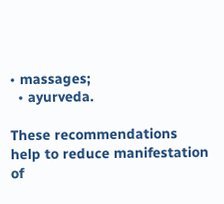• massages;
  • ayurveda.

These recommendations help to reduce manifestation of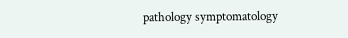pathology symptomatology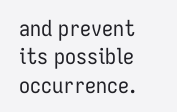and prevent its possible occurrence.